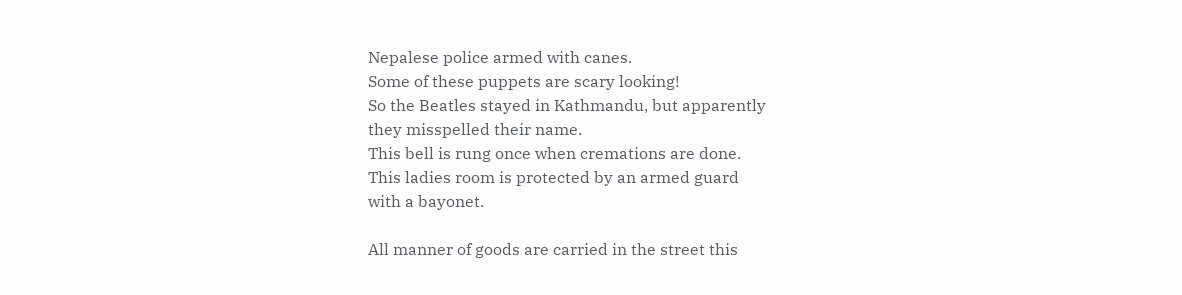Nepalese police armed with canes.
Some of these puppets are scary looking!
So the Beatles stayed in Kathmandu, but apparently
they misspelled their name.
This bell is rung once when cremations are done.
This ladies room is protected by an armed guard
with a bayonet.

All manner of goods are carried in the street this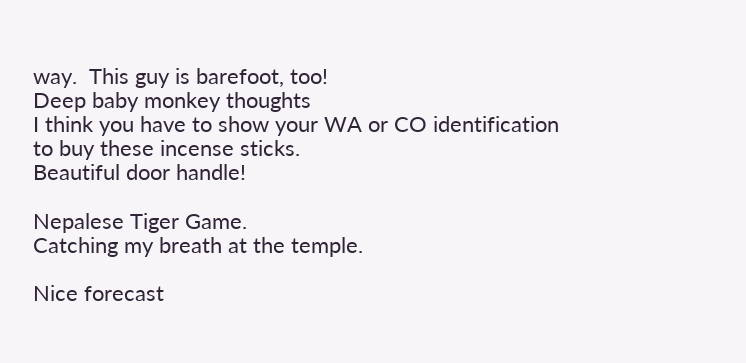way.  This guy is barefoot, too!
Deep baby monkey thoughts
I think you have to show your WA or CO identification
to buy these incense sticks.
Beautiful door handle!

Nepalese Tiger Game.
Catching my breath at the temple.

Nice forecast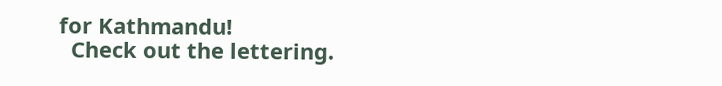for Kathmandu!
  Check out the lettering.